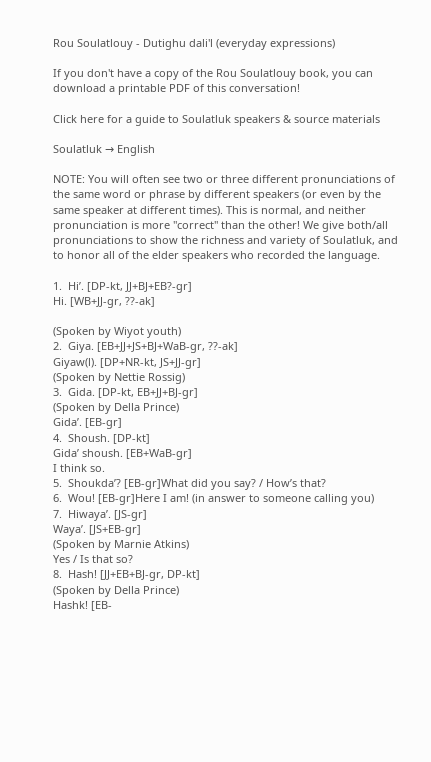Rou Soulatlouy - Dutighu dali'l (everyday expressions)

If you don't have a copy of the Rou Soulatlouy book, you can download a printable PDF of this conversation!

Click here for a guide to Soulatluk speakers & source materials

Soulatluk → English

NOTE: You will often see two or three different pronunciations of the same word or phrase by different speakers (or even by the same speaker at different times). This is normal, and neither pronunciation is more "correct" than the other! We give both/all pronunciations to show the richness and variety of Soulatluk, and to honor all of the elder speakers who recorded the language.

1.  Hi’. [DP-kt, JJ+BJ+EB?-gr]
Hi. [WB+JJ-gr, ??-ak]

(Spoken by Wiyot youth)
2.  Giya. [EB+JJ+JS+BJ+WaB-gr, ??-ak]
Giyaw(l). [DP+NR-kt, JS+JJ-gr]
(Spoken by Nettie Rossig)
3.  Gida. [DP-kt, EB+JJ+BJ-gr]
(Spoken by Della Prince)
Gida’. [EB-gr]
4.  Shoush. [DP-kt]
Gida’ shoush. [EB+WaB-gr]
I think so.
5.  Shoukda’? [EB-gr]What did you say? / How’s that?
6.  Wou! [EB-gr]Here I am! (in answer to someone calling you)
7.  Hiwaya’. [JS-gr]
Waya’. [JS+EB-gr]
(Spoken by Marnie Atkins)
Yes / Is that so?
8.  Hash! [JJ+EB+BJ-gr, DP-kt]
(Spoken by Della Prince)
Hashk! [EB-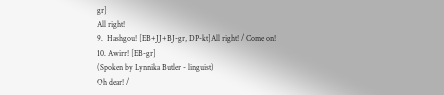gr]
All right!
9.  Hashgou! [EB+JJ+BJ-gr, DP-kt]All right! / Come on!
10. Awirr! [EB-gr]
(Spoken by Lynnika Butler - linguist)
Oh dear! /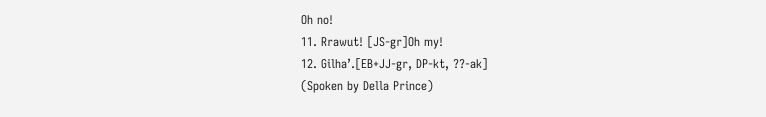Oh no!
11. Rrawut! [JS-gr]Oh my!
12. Gilha’.[EB+JJ-gr, DP-kt, ??-ak]
(Spoken by Della Prince)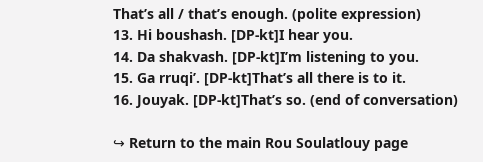That’s all / that’s enough. (polite expression)
13. Hi boushash. [DP-kt]I hear you.
14. Da shakvash. [DP-kt]I’m listening to you.
15. Ga rruqi’. [DP-kt]That’s all there is to it.
16. Jouyak. [DP-kt]That’s so. (end of conversation)

↪ Return to the main Rou Soulatlouy page